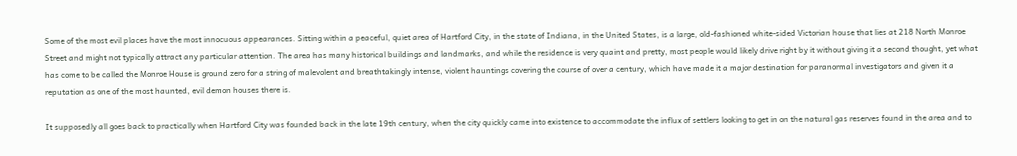Some of the most evil places have the most innocuous appearances. Sitting within a peaceful, quiet area of Hartford City, in the state of Indiana, in the United States, is a large, old-fashioned white-sided Victorian house that lies at 218 North Monroe Street and might not typically attract any particular attention. The area has many historical buildings and landmarks, and while the residence is very quaint and pretty, most people would likely drive right by it without giving it a second thought, yet what has come to be called the Monroe House is ground zero for a string of malevolent and breathtakingly intense, violent hauntings covering the course of over a century, which have made it a major destination for paranormal investigators and given it a reputation as one of the most haunted, evil demon houses there is.

It supposedly all goes back to practically when Hartford City was founded back in the late 19th century, when the city quickly came into existence to accommodate the influx of settlers looking to get in on the natural gas reserves found in the area and to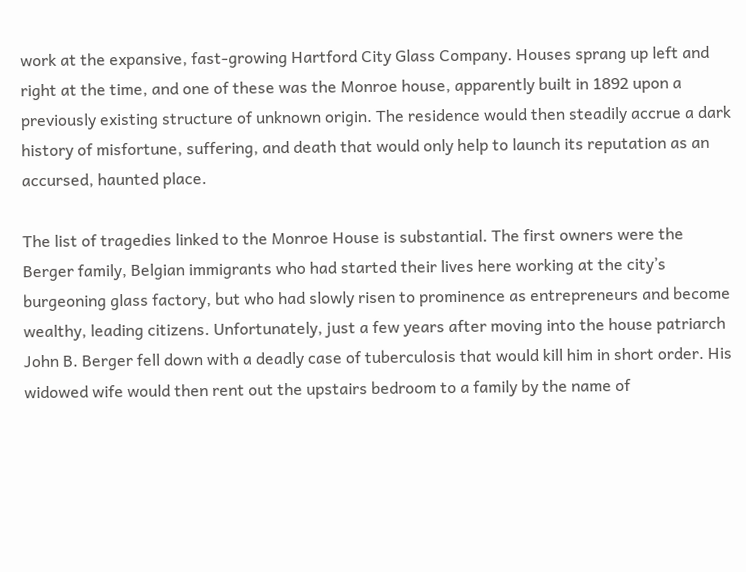work at the expansive, fast-growing Hartford City Glass Company. Houses sprang up left and right at the time, and one of these was the Monroe house, apparently built in 1892 upon a previously existing structure of unknown origin. The residence would then steadily accrue a dark history of misfortune, suffering, and death that would only help to launch its reputation as an accursed, haunted place.

The list of tragedies linked to the Monroe House is substantial. The first owners were the Berger family, Belgian immigrants who had started their lives here working at the city’s burgeoning glass factory, but who had slowly risen to prominence as entrepreneurs and become wealthy, leading citizens. Unfortunately, just a few years after moving into the house patriarch John B. Berger fell down with a deadly case of tuberculosis that would kill him in short order. His widowed wife would then rent out the upstairs bedroom to a family by the name of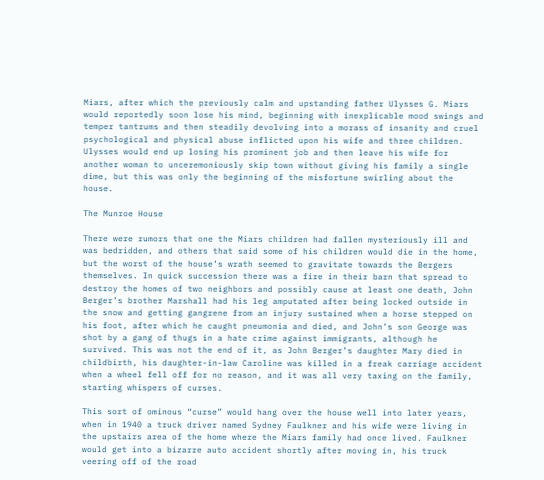Miars, after which the previously calm and upstanding father Ulysses G. Miars would reportedly soon lose his mind, beginning with inexplicable mood swings and temper tantrums and then steadily devolving into a morass of insanity and cruel psychological and physical abuse inflicted upon his wife and three children. Ulysses would end up losing his prominent job and then leave his wife for another woman to unceremoniously skip town without giving his family a single dime, but this was only the beginning of the misfortune swirling about the house.

The Munroe House

There were rumors that one the Miars children had fallen mysteriously ill and was bedridden, and others that said some of his children would die in the home, but the worst of the house’s wrath seemed to gravitate towards the Bergers themselves. In quick succession there was a fire in their barn that spread to destroy the homes of two neighbors and possibly cause at least one death, John Berger’s brother Marshall had his leg amputated after being locked outside in the snow and getting gangrene from an injury sustained when a horse stepped on his foot, after which he caught pneumonia and died, and John’s son George was shot by a gang of thugs in a hate crime against immigrants, although he survived. This was not the end of it, as John Berger’s daughter Mary died in childbirth, his daughter-in-law Caroline was killed in a freak carriage accident when a wheel fell off for no reason, and it was all very taxing on the family, starting whispers of curses.

This sort of ominous “curse” would hang over the house well into later years, when in 1940 a truck driver named Sydney Faulkner and his wife were living in the upstairs area of the home where the Miars family had once lived. Faulkner would get into a bizarre auto accident shortly after moving in, his truck veering off of the road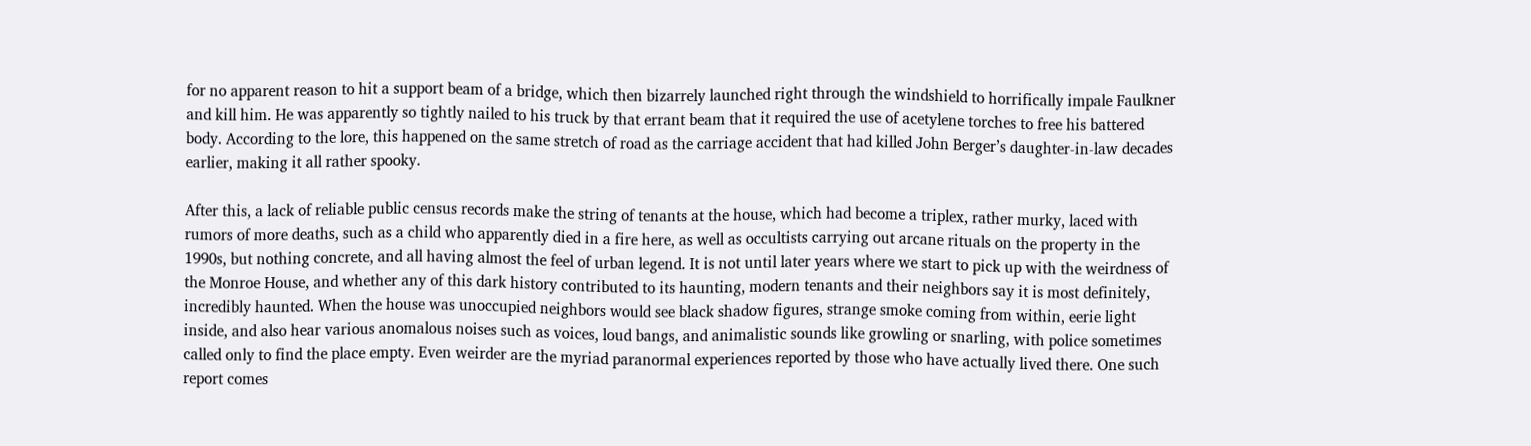for no apparent reason to hit a support beam of a bridge, which then bizarrely launched right through the windshield to horrifically impale Faulkner and kill him. He was apparently so tightly nailed to his truck by that errant beam that it required the use of acetylene torches to free his battered body. According to the lore, this happened on the same stretch of road as the carriage accident that had killed John Berger’s daughter-in-law decades earlier, making it all rather spooky.

After this, a lack of reliable public census records make the string of tenants at the house, which had become a triplex, rather murky, laced with rumors of more deaths, such as a child who apparently died in a fire here, as well as occultists carrying out arcane rituals on the property in the 1990s, but nothing concrete, and all having almost the feel of urban legend. It is not until later years where we start to pick up with the weirdness of the Monroe House, and whether any of this dark history contributed to its haunting, modern tenants and their neighbors say it is most definitely, incredibly haunted. When the house was unoccupied neighbors would see black shadow figures, strange smoke coming from within, eerie light inside, and also hear various anomalous noises such as voices, loud bangs, and animalistic sounds like growling or snarling, with police sometimes called only to find the place empty. Even weirder are the myriad paranormal experiences reported by those who have actually lived there. One such report comes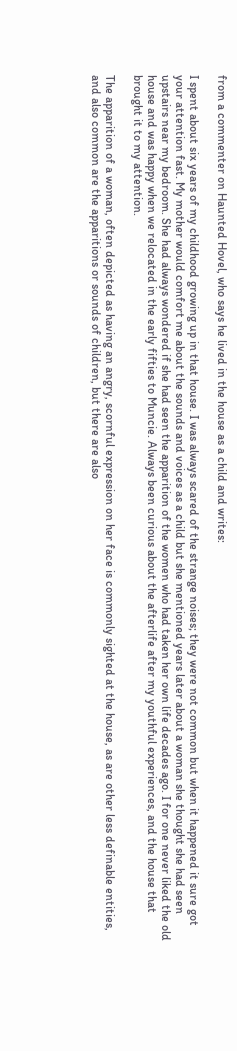from a commenter on Haunted Hovel, who says he lived in the house as a child and writes:

I spent about six years of my childhood growing up in that house. I was always scared of the strange noises; they were not common but when it happened it sure got your attention fast. My mother would comfort me about the sounds and voices as a child but she mentioned years later about a woman she thought she had seen upstairs near my bedroom. She had always wondered if she had seen the apparition of the women who had taken her own life decades ago. I for one never liked the old house and was happy when we relocated in the early fifties to Muncie. Always been curious about the afterlife after my youthful experiences, and the house that brought it to my attention.

The apparition of a woman, often depicted as having an angry, scornful expression on her face is commonly sighted at the house, as are other less definable entities, and also common are the apparitions or sounds of children, but there are also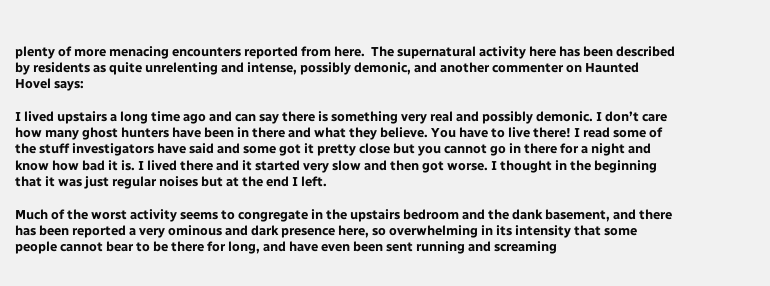plenty of more menacing encounters reported from here.  The supernatural activity here has been described by residents as quite unrelenting and intense, possibly demonic, and another commenter on Haunted Hovel says:

I lived upstairs a long time ago and can say there is something very real and possibly demonic. I don’t care how many ghost hunters have been in there and what they believe. You have to live there! I read some of the stuff investigators have said and some got it pretty close but you cannot go in there for a night and know how bad it is. I lived there and it started very slow and then got worse. I thought in the beginning that it was just regular noises but at the end I left.

Much of the worst activity seems to congregate in the upstairs bedroom and the dank basement, and there has been reported a very ominous and dark presence here, so overwhelming in its intensity that some people cannot bear to be there for long, and have even been sent running and screaming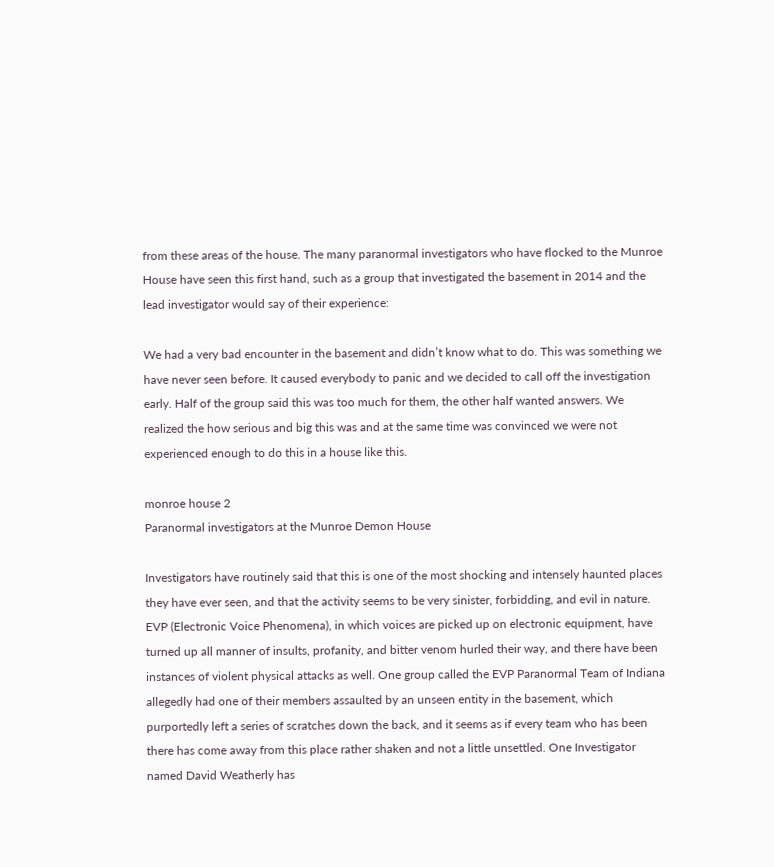from these areas of the house. The many paranormal investigators who have flocked to the Munroe House have seen this first hand, such as a group that investigated the basement in 2014 and the lead investigator would say of their experience:

We had a very bad encounter in the basement and didn’t know what to do. This was something we have never seen before. It caused everybody to panic and we decided to call off the investigation early. Half of the group said this was too much for them, the other half wanted answers. We realized the how serious and big this was and at the same time was convinced we were not experienced enough to do this in a house like this.

monroe house 2
Paranormal investigators at the Munroe Demon House

Investigators have routinely said that this is one of the most shocking and intensely haunted places they have ever seen, and that the activity seems to be very sinister, forbidding, and evil in nature. EVP (Electronic Voice Phenomena), in which voices are picked up on electronic equipment, have turned up all manner of insults, profanity, and bitter venom hurled their way, and there have been instances of violent physical attacks as well. One group called the EVP Paranormal Team of Indiana allegedly had one of their members assaulted by an unseen entity in the basement, which purportedly left a series of scratches down the back, and it seems as if every team who has been there has come away from this place rather shaken and not a little unsettled. One Investigator named David Weatherly has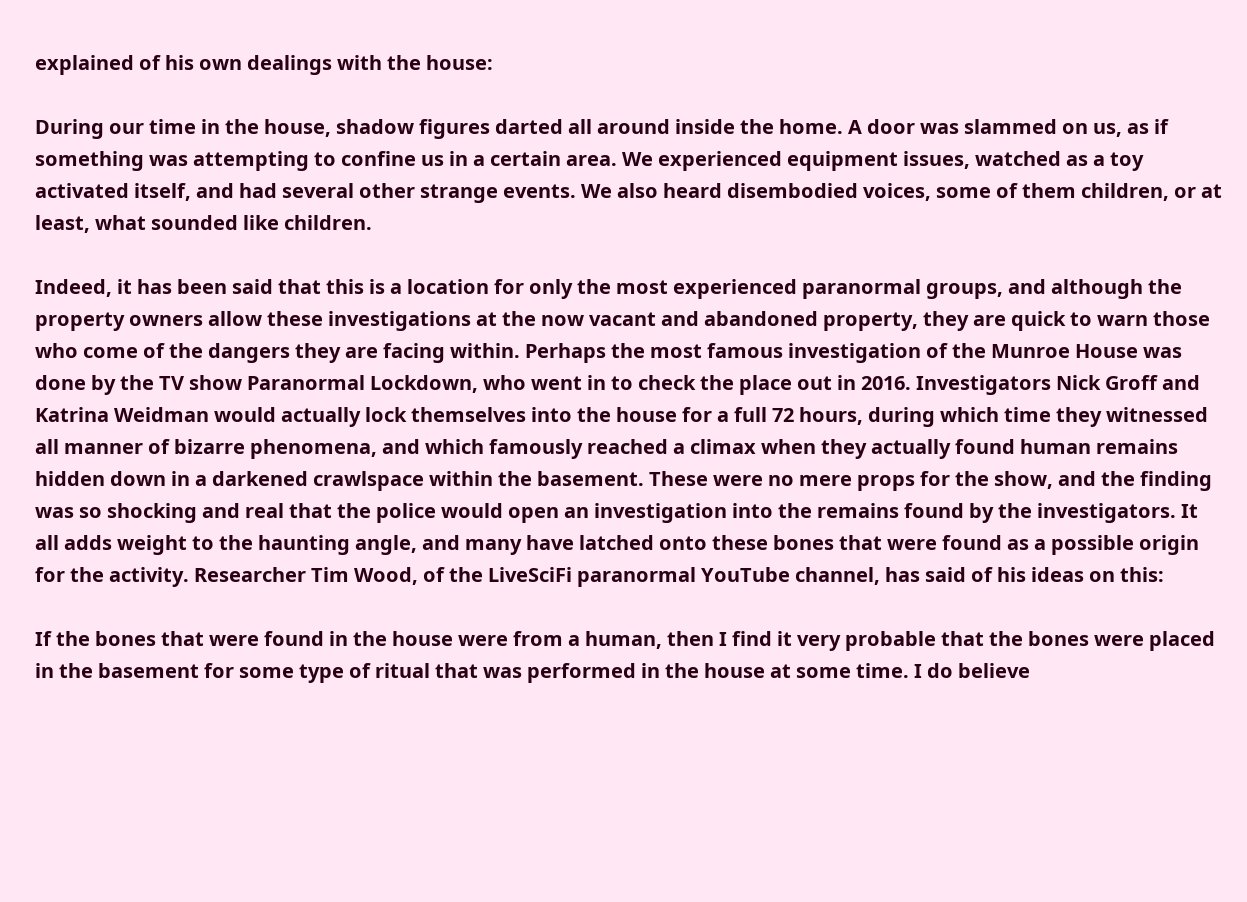explained of his own dealings with the house:

During our time in the house, shadow figures darted all around inside the home. A door was slammed on us, as if something was attempting to confine us in a certain area. We experienced equipment issues, watched as a toy activated itself, and had several other strange events. We also heard disembodied voices, some of them children, or at least, what sounded like children.

Indeed, it has been said that this is a location for only the most experienced paranormal groups, and although the property owners allow these investigations at the now vacant and abandoned property, they are quick to warn those who come of the dangers they are facing within. Perhaps the most famous investigation of the Munroe House was done by the TV show Paranormal Lockdown, who went in to check the place out in 2016. Investigators Nick Groff and Katrina Weidman would actually lock themselves into the house for a full 72 hours, during which time they witnessed all manner of bizarre phenomena, and which famously reached a climax when they actually found human remains hidden down in a darkened crawlspace within the basement. These were no mere props for the show, and the finding was so shocking and real that the police would open an investigation into the remains found by the investigators. It all adds weight to the haunting angle, and many have latched onto these bones that were found as a possible origin for the activity. Researcher Tim Wood, of the LiveSciFi paranormal YouTube channel, has said of his ideas on this:

If the bones that were found in the house were from a human, then I find it very probable that the bones were placed in the basement for some type of ritual that was performed in the house at some time. I do believe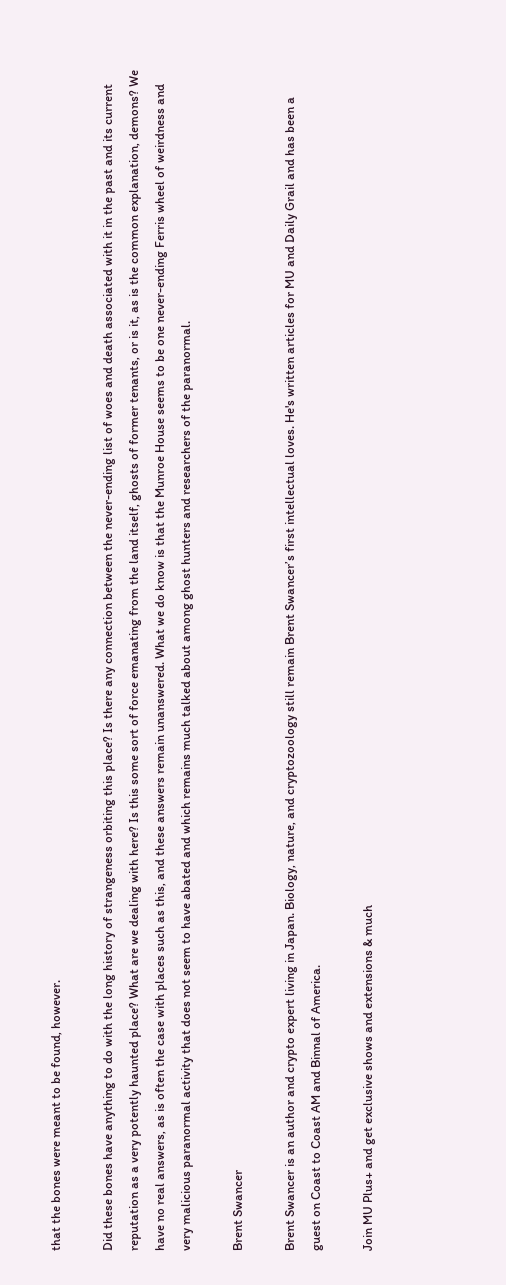that the bones were meant to be found, however.

Did these bones have anything to do with the long history of strangeness orbiting this place? Is there any connection between the never-ending list of woes and death associated with it in the past and its current reputation as a very potently haunted place? What are we dealing with here? Is this some sort of force emanating from the land itself, ghosts of former tenants, or is it, as is the common explanation, demons? We have no real answers, as is often the case with places such as this, and these answers remain unanswered. What we do know is that the Munroe House seems to be one never-ending Ferris wheel of weirdness and very malicious paranormal activity that does not seem to have abated and which remains much talked about among ghost hunters and researchers of the paranormal.

Brent Swancer

Brent Swancer is an author and crypto expert living in Japan. Biology, nature, and cryptozoology still remain Brent Swancer’s first intellectual loves. He's written articles for MU and Daily Grail and has been a guest on Coast to Coast AM and Binnal of America.

Join MU Plus+ and get exclusive shows and extensions & much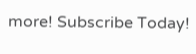more! Subscribe Today!